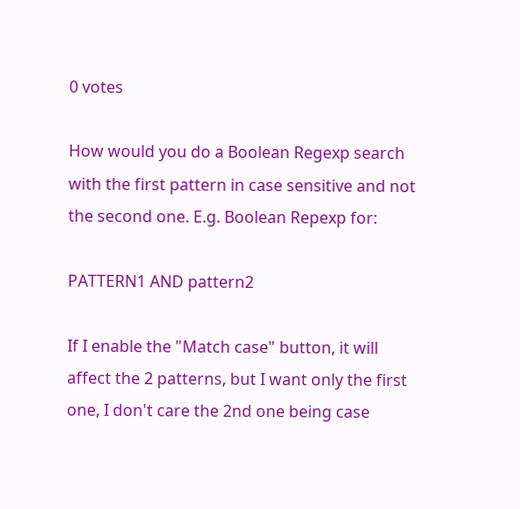0 votes

How would you do a Boolean Regexp search with the first pattern in case sensitive and not the second one. E.g. Boolean Repexp for:

PATTERN1 AND pattern2

If I enable the "Match case" button, it will affect the 2 patterns, but I want only the first one, I don't care the 2nd one being case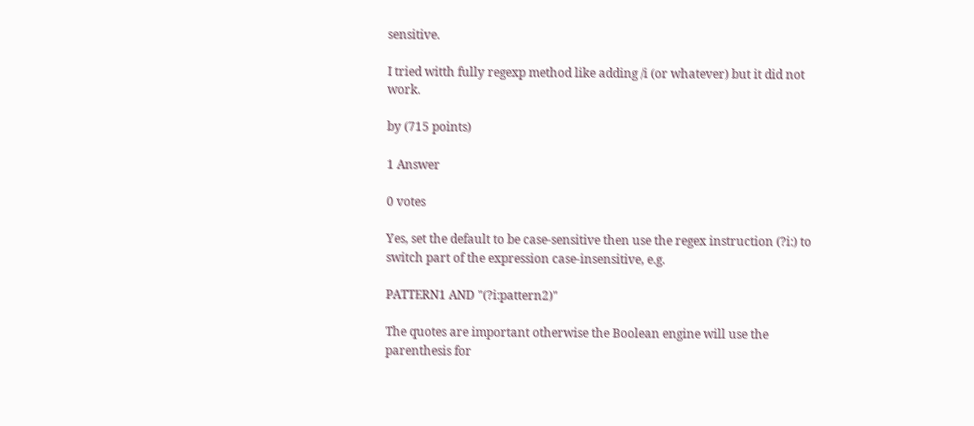sensitive.

I tried witth fully regexp method like adding /i (or whatever) but it did not work.

by (715 points)

1 Answer

0 votes

Yes, set the default to be case-sensitive then use the regex instruction (?i:) to switch part of the expression case-insensitive, e.g.

PATTERN1 AND "(?i:pattern2)"

The quotes are important otherwise the Boolean engine will use the parenthesis for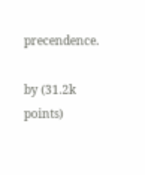precendence.

by (31.2k points)